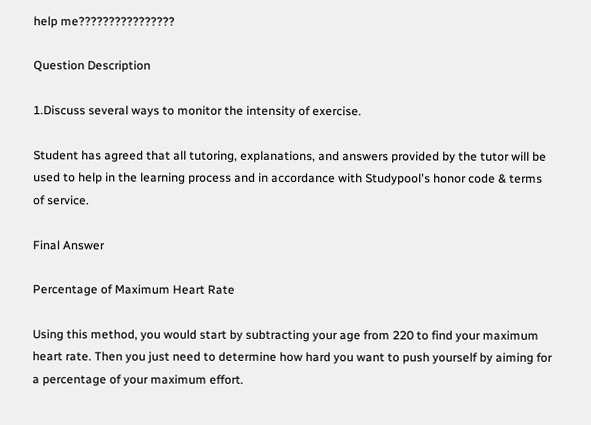help me????????????????

Question Description

1.Discuss several ways to monitor the intensity of exercise.

Student has agreed that all tutoring, explanations, and answers provided by the tutor will be used to help in the learning process and in accordance with Studypool's honor code & terms of service.

Final Answer

Percentage of Maximum Heart Rate

Using this method, you would start by subtracting your age from 220 to find your maximum heart rate. Then you just need to determine how hard you want to push yourself by aiming for a percentage of your maximum effort.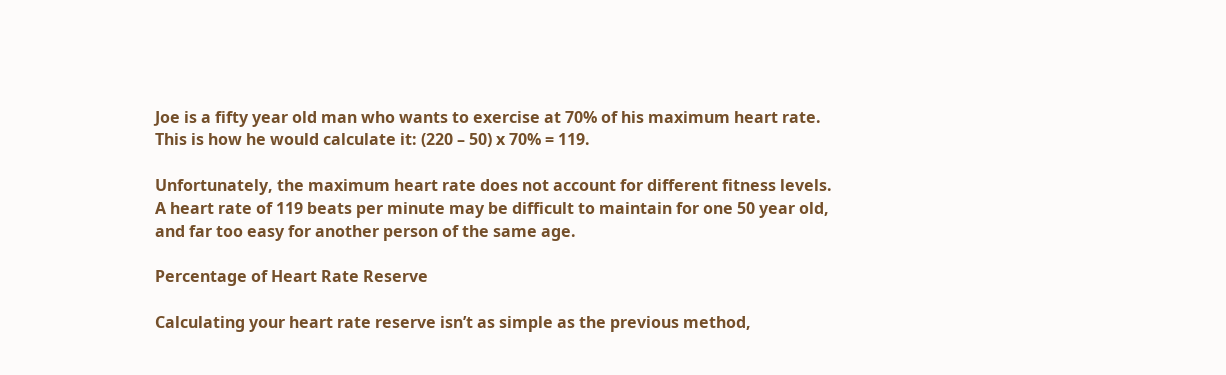Joe is a fifty year old man who wants to exercise at 70% of his maximum heart rate. This is how he would calculate it: (220 – 50) x 70% = 119.

Unfortunately, the maximum heart rate does not account for different fitness levels. A heart rate of 119 beats per minute may be difficult to maintain for one 50 year old, and far too easy for another person of the same age.

Percentage of Heart Rate Reserve

Calculating your heart rate reserve isn’t as simple as the previous method,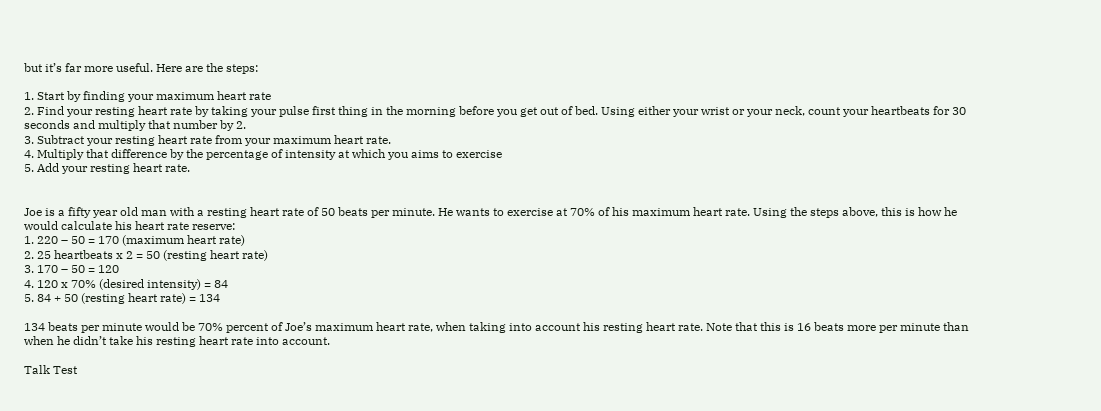but it’s far more useful. Here are the steps:

1. Start by finding your maximum heart rate
2. Find your resting heart rate by taking your pulse first thing in the morning before you get out of bed. Using either your wrist or your neck, count your heartbeats for 30 seconds and multiply that number by 2.
3. Subtract your resting heart rate from your maximum heart rate.
4. Multiply that difference by the percentage of intensity at which you aims to exercise
5. Add your resting heart rate.


Joe is a fifty year old man with a resting heart rate of 50 beats per minute. He wants to exercise at 70% of his maximum heart rate. Using the steps above, this is how he would calculate his heart rate reserve:
1. 220 – 50 = 170 (maximum heart rate)
2. 25 heartbeats x 2 = 50 (resting heart rate)
3. 170 – 50 = 120
4. 120 x 70% (desired intensity) = 84
5. 84 + 50 (resting heart rate) = 134

134 beats per minute would be 70% percent of Joe’s maximum heart rate, when taking into account his resting heart rate. Note that this is 16 beats more per minute than when he didn’t take his resting heart rate into account.

Talk Test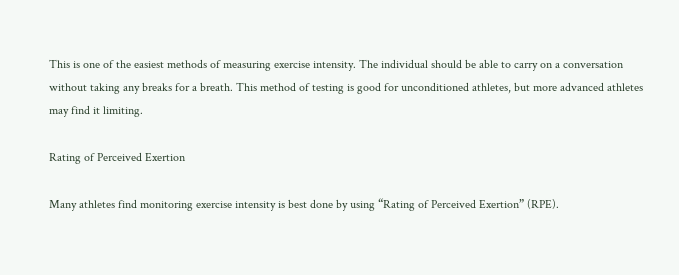This is one of the easiest methods of measuring exercise intensity. The individual should be able to carry on a conversation without taking any breaks for a breath. This method of testing is good for unconditioned athletes, but more advanced athletes may find it limiting.

Rating of Perceived Exertion

Many athletes find monitoring exercise intensity is best done by using “Rating of Perceived Exertion” (RPE).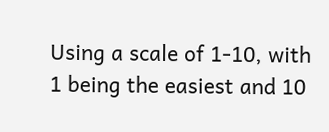Using a scale of 1-10, with 1 being the easiest and 10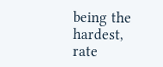being the hardest, rate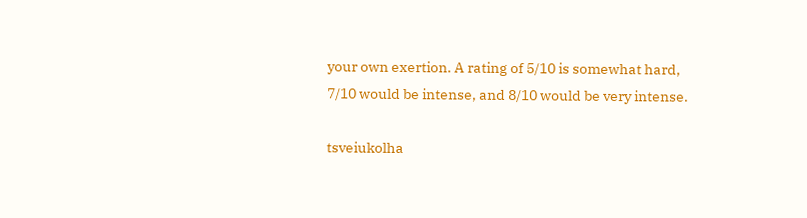your own exertion. A rating of 5/10 is somewhat hard, 7/10 would be intense, and 8/10 would be very intense.

tsveiukolha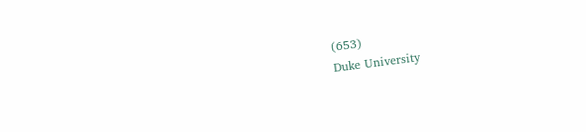(653)
Duke University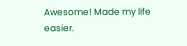Awesome! Made my life easier.